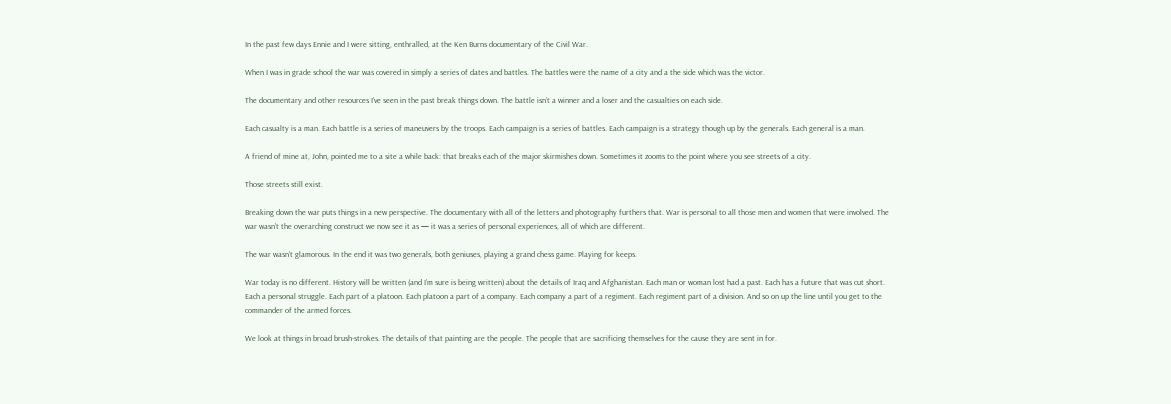In the past few days Ennie and I were sitting, enthralled, at the Ken Burns documentary of the Civil War.

When I was in grade school the war was covered in simply a series of dates and battles. The battles were the name of a city and a the side which was the victor.

The documentary and other resources I’ve seen in the past break things down. The battle isn’t a winner and a loser and the casualties on each side.

Each casualty is a man. Each battle is a series of maneuvers by the troops. Each campaign is a series of battles. Each campaign is a strategy though up by the generals. Each general is a man.

A friend of mine at, John, pointed me to a site a while back: that breaks each of the major skirmishes down. Sometimes it zooms to the point where you see streets of a city.

Those streets still exist.

Breaking down the war puts things in a new perspective. The documentary with all of the letters and photography furthers that. War is personal to all those men and women that were involved. The war wasn’t the overarching construct we now see it as — it was a series of personal experiences, all of which are different.

The war wasn’t glamorous. In the end it was two generals, both geniuses, playing a grand chess game. Playing for keeps.

War today is no different. History will be written (and I’m sure is being written) about the details of Iraq and Afghanistan. Each man or woman lost had a past. Each has a future that was cut short. Each a personal struggle. Each part of a platoon. Each platoon a part of a company. Each company a part of a regiment. Each regiment part of a division. And so on up the line until you get to the commander of the armed forces.

We look at things in broad brush-strokes. The details of that painting are the people. The people that are sacrificing themselves for the cause they are sent in for.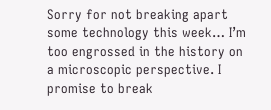Sorry for not breaking apart some technology this week… I’m too engrossed in the history on a microscopic perspective. I promise to break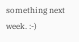something next week. :-)